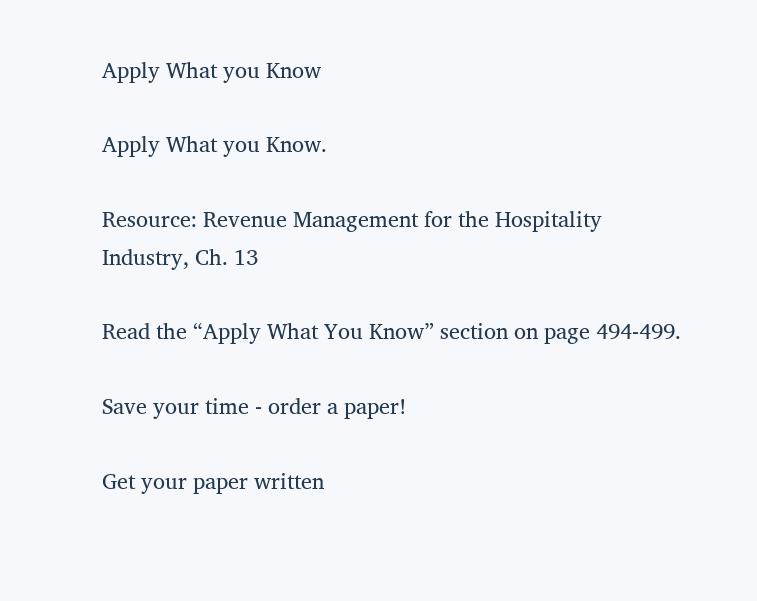Apply What you Know

Apply What you Know.

Resource: Revenue Management for the Hospitality Industry, Ch. 13

Read the “Apply What You Know” section on page 494-499.

Save your time - order a paper!

Get your paper written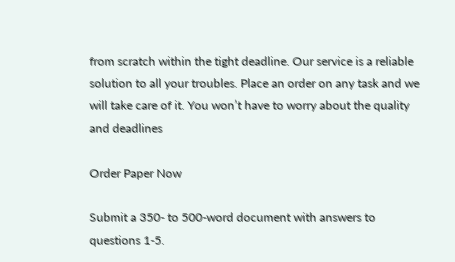from scratch within the tight deadline. Our service is a reliable solution to all your troubles. Place an order on any task and we will take care of it. You won’t have to worry about the quality and deadlines

Order Paper Now

Submit a 350- to 500-word document with answers to questions 1-5.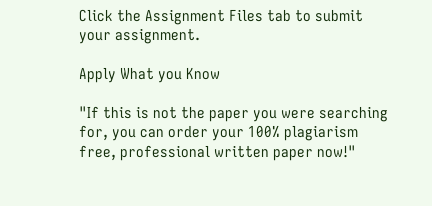Click the Assignment Files tab to submit your assignment.

Apply What you Know

"If this is not the paper you were searching for, you can order your 100% plagiarism free, professional written paper now!"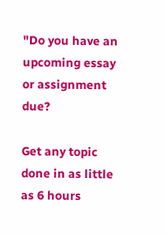"Do you have an upcoming essay or assignment due?

Get any topic done in as little as 6 hours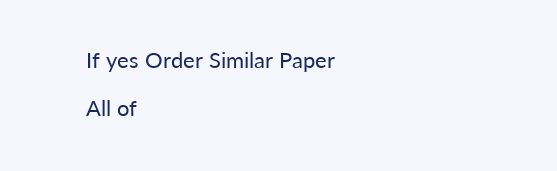If yes Order Similar Paper

All of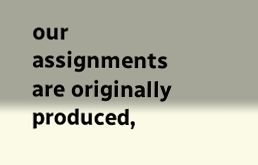our assignments are originally produced,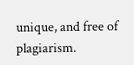unique, and free of plagiarism.